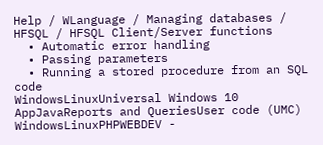Help / WLanguage / Managing databases / HFSQL / HFSQL Client/Server functions
  • Automatic error handling
  • Passing parameters
  • Running a stored procedure from an SQL code
WindowsLinuxUniversal Windows 10 AppJavaReports and QueriesUser code (UMC)
WindowsLinuxPHPWEBDEV -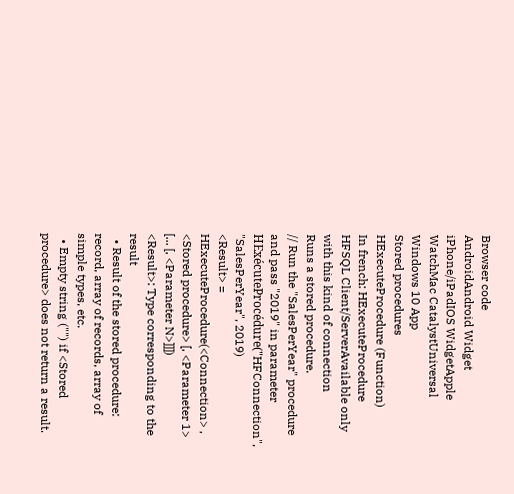Browser code
AndroidAndroid Widget iPhone/iPadIOS WidgetApple WatchMac CatalystUniversal Windows 10 App
Stored procedures
HExecuteProcedure (Function)
In french: HExecuteProcedure
HFSQL Client/ServerAvailable only with this kind of connection
Runs a stored procedure.
// Run the "SalesPerYear" procedure and pass "2019" in parameter
HExécuteProcédure("HFConnection", "SalesPerYear", 2019)
<Result> = HExecuteProcedure(<Connection> , <Stored procedure> [, <Parameter 1> [... [, <Parameter N>]]])
<Result>: Type corresponding to the result
  • Result of the stored procedure: record, array of records, array of simple types, etc.
  • Empty string ("") if <Stored procedure> does not return a result.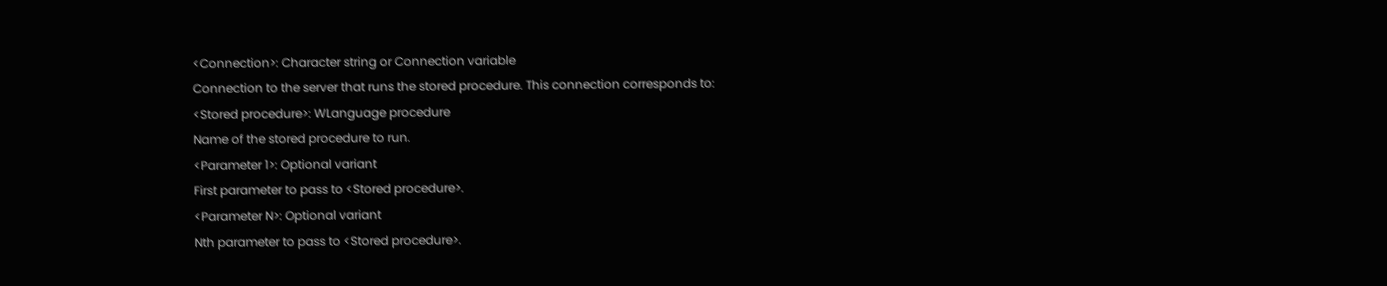<Connection>: Character string or Connection variable
Connection to the server that runs the stored procedure. This connection corresponds to:
<Stored procedure>: WLanguage procedure
Name of the stored procedure to run.
<Parameter 1>: Optional variant
First parameter to pass to <Stored procedure>.
<Parameter N>: Optional variant
Nth parameter to pass to <Stored procedure>.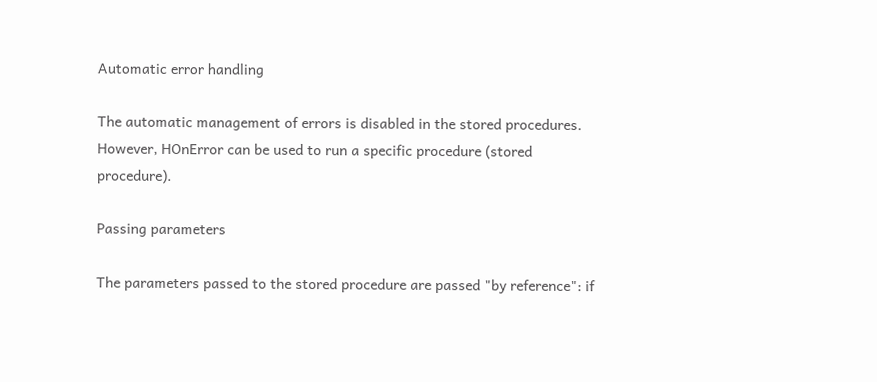Automatic error handling

The automatic management of errors is disabled in the stored procedures. However, HOnError can be used to run a specific procedure (stored procedure).

Passing parameters

The parameters passed to the stored procedure are passed "by reference": if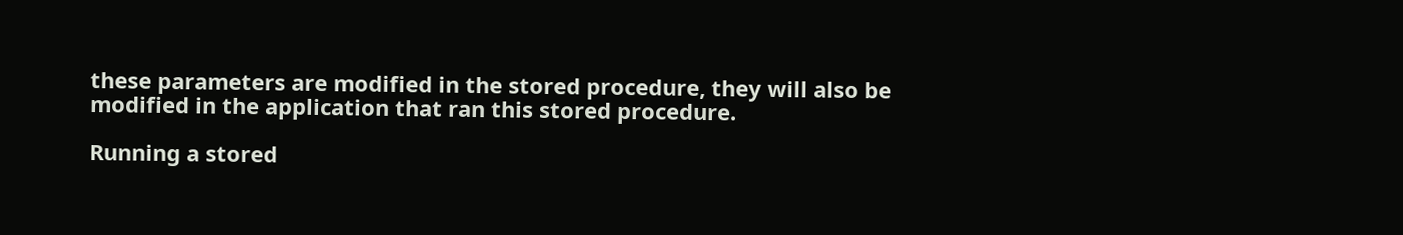these parameters are modified in the stored procedure, they will also be modified in the application that ran this stored procedure.

Running a stored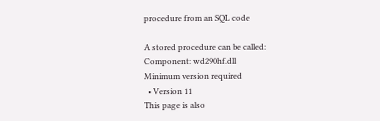procedure from an SQL code

A stored procedure can be called:
Component: wd290hf.dll
Minimum version required
  • Version 11
This page is also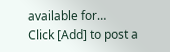available for…
Click [Add] to post a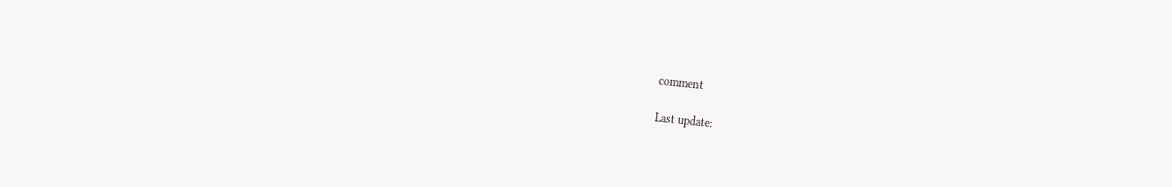comment

Last update: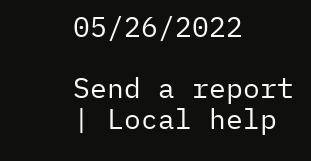05/26/2022

Send a report | Local help